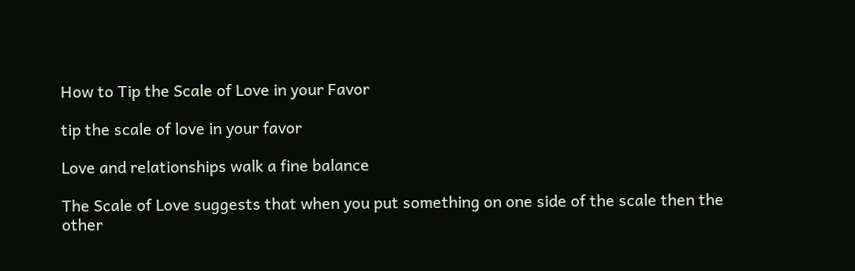How to Tip the Scale of Love in your Favor

tip the scale of love in your favor

Love and relationships walk a fine balance

The Scale of Love suggests that when you put something on one side of the scale then the other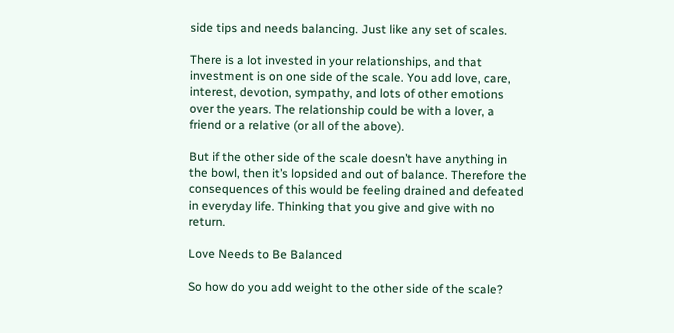side tips and needs balancing. Just like any set of scales.

There is a lot invested in your relationships, and that investment is on one side of the scale. You add love, care, interest, devotion, sympathy, and lots of other emotions over the years. The relationship could be with a lover, a friend or a relative (or all of the above).

But if the other side of the scale doesn’t have anything in the bowl, then it’s lopsided and out of balance. Therefore the consequences of this would be feeling drained and defeated in everyday life. Thinking that you give and give with no return.

Love Needs to Be Balanced

So how do you add weight to the other side of the scale?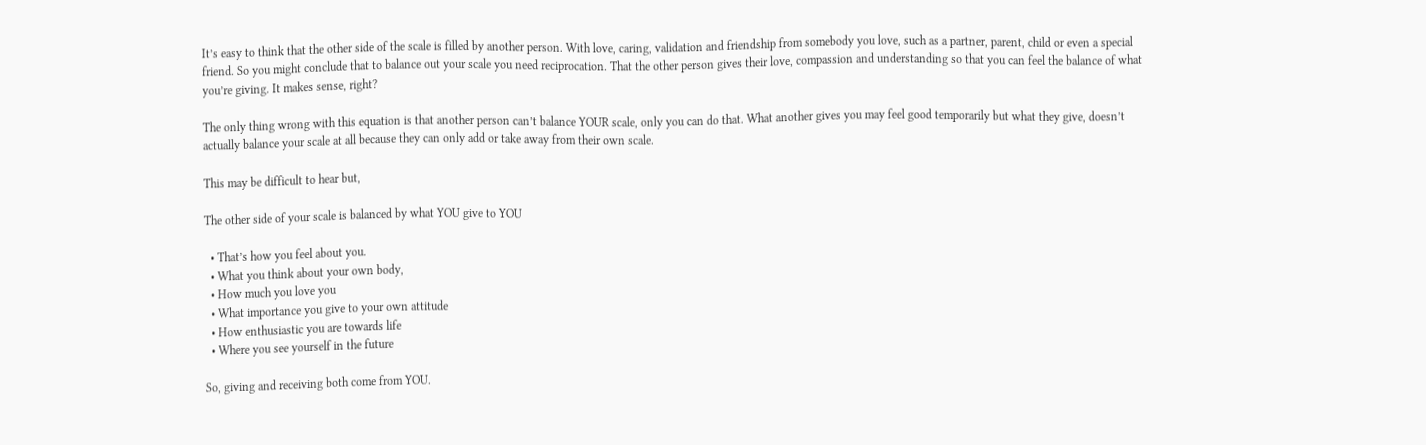It’s easy to think that the other side of the scale is filled by another person. With love, caring, validation and friendship from somebody you love, such as a partner, parent, child or even a special friend. So you might conclude that to balance out your scale you need reciprocation. That the other person gives their love, compassion and understanding so that you can feel the balance of what you’re giving. It makes sense, right?

The only thing wrong with this equation is that another person can’t balance YOUR scale, only you can do that. What another gives you may feel good temporarily but what they give, doesn’t actually balance your scale at all because they can only add or take away from their own scale.

This may be difficult to hear but,

The other side of your scale is balanced by what YOU give to YOU

  • That’s how you feel about you.
  • What you think about your own body,
  • How much you love you
  • What importance you give to your own attitude
  • How enthusiastic you are towards life
  • Where you see yourself in the future

So, giving and receiving both come from YOU.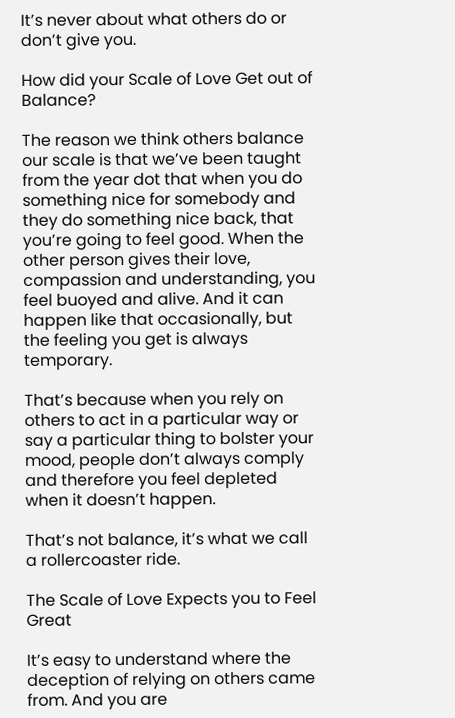It’s never about what others do or don’t give you.

How did your Scale of Love Get out of Balance?

The reason we think others balance our scale is that we’ve been taught from the year dot that when you do something nice for somebody and they do something nice back, that you’re going to feel good. When the other person gives their love, compassion and understanding, you feel buoyed and alive. And it can happen like that occasionally, but the feeling you get is always temporary.

That’s because when you rely on others to act in a particular way or say a particular thing to bolster your mood, people don’t always comply and therefore you feel depleted when it doesn’t happen.

That’s not balance, it’s what we call a rollercoaster ride.

The Scale of Love Expects you to Feel Great

It’s easy to understand where the deception of relying on others came from. And you are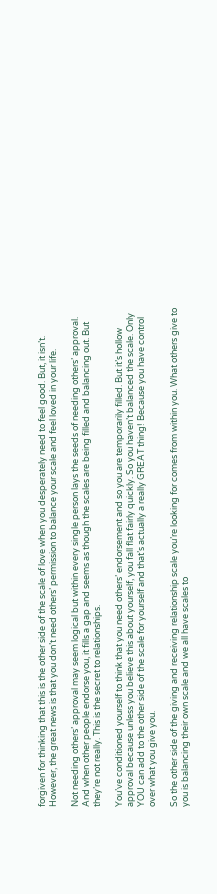forgiven for thinking that this is the other side of the scale of love when you desperately need to feel good. But, it isn’t. However, the great news is that you don’t need others’ permission to balance your scale and feel loved in your life.

Not needing others’ approval may seem logical but within every single person lays the seeds of needing others’ approval. And when other people endorse you, it fills a gap and seems as though the scales are being filled and balancing out. But they’re not really. This is the secret to relationships.

You’ve conditioned yourself to think that you need others’ endorsement and so you are temporarily filled. But it’s hollow approval because unless you believe this about yourself, you fall flat fairly quickly. So you haven’t balanced the scale. Only YOU can add to the other side of the scale for yourself and that’s actually a really GREAT thing! Because you have control over what you give you.

So the other side of the giving and receiving relationship scale you’re looking for comes from within you. What others give to you is balancing their own scale and we all have scales to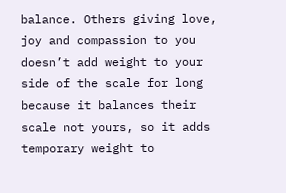balance. Others giving love, joy and compassion to you doesn’t add weight to your side of the scale for long because it balances their scale not yours, so it adds temporary weight to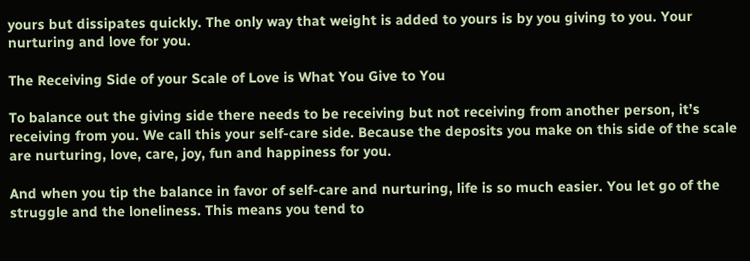yours but dissipates quickly. The only way that weight is added to yours is by you giving to you. Your nurturing and love for you.

The Receiving Side of your Scale of Love is What You Give to You

To balance out the giving side there needs to be receiving but not receiving from another person, it’s receiving from you. We call this your self-care side. Because the deposits you make on this side of the scale are nurturing, love, care, joy, fun and happiness for you.

And when you tip the balance in favor of self-care and nurturing, life is so much easier. You let go of the struggle and the loneliness. This means you tend to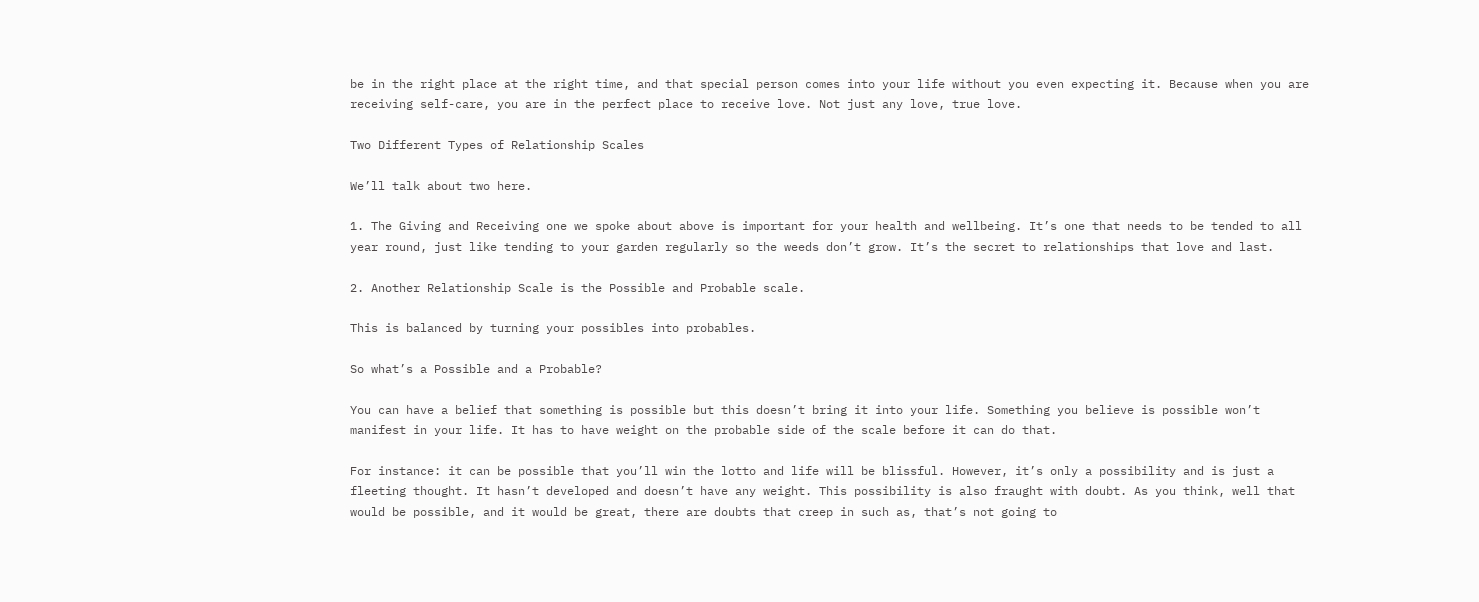be in the right place at the right time, and that special person comes into your life without you even expecting it. Because when you are receiving self-care, you are in the perfect place to receive love. Not just any love, true love.

Two Different Types of Relationship Scales

We’ll talk about two here.

1. The Giving and Receiving one we spoke about above is important for your health and wellbeing. It’s one that needs to be tended to all year round, just like tending to your garden regularly so the weeds don’t grow. It’s the secret to relationships that love and last.

2. Another Relationship Scale is the Possible and Probable scale.

This is balanced by turning your possibles into probables.

So what’s a Possible and a Probable?

You can have a belief that something is possible but this doesn’t bring it into your life. Something you believe is possible won’t manifest in your life. It has to have weight on the probable side of the scale before it can do that.

For instance: it can be possible that you’ll win the lotto and life will be blissful. However, it’s only a possibility and is just a fleeting thought. It hasn’t developed and doesn’t have any weight. This possibility is also fraught with doubt. As you think, well that would be possible, and it would be great, there are doubts that creep in such as, that’s not going to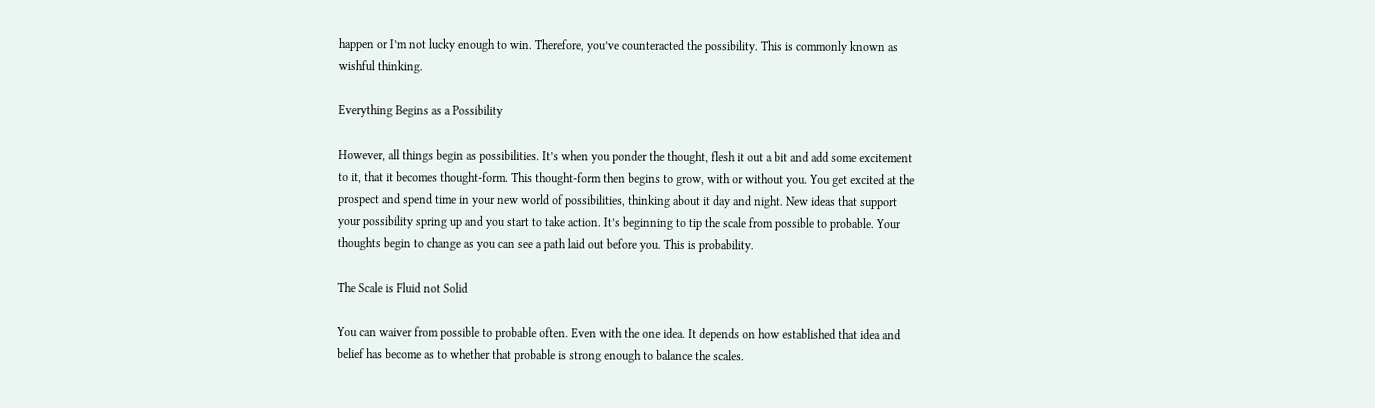happen or I’m not lucky enough to win. Therefore, you’ve counteracted the possibility. This is commonly known as wishful thinking.

Everything Begins as a Possibility

However, all things begin as possibilities. It’s when you ponder the thought, flesh it out a bit and add some excitement to it, that it becomes thought-form. This thought-form then begins to grow, with or without you. You get excited at the prospect and spend time in your new world of possibilities, thinking about it day and night. New ideas that support your possibility spring up and you start to take action. It’s beginning to tip the scale from possible to probable. Your thoughts begin to change as you can see a path laid out before you. This is probability.

The Scale is Fluid not Solid

You can waiver from possible to probable often. Even with the one idea. It depends on how established that idea and belief has become as to whether that probable is strong enough to balance the scales.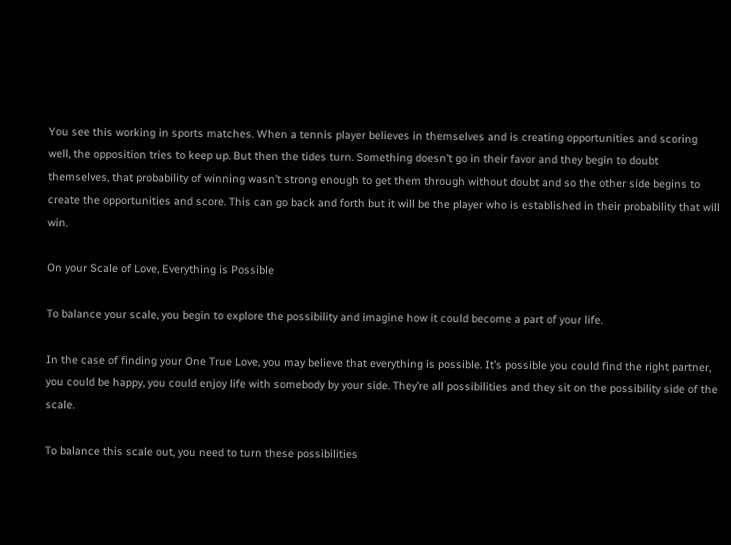You see this working in sports matches. When a tennis player believes in themselves and is creating opportunities and scoring well, the opposition tries to keep up. But then the tides turn. Something doesn’t go in their favor and they begin to doubt themselves, that probability of winning wasn’t strong enough to get them through without doubt and so the other side begins to create the opportunities and score. This can go back and forth but it will be the player who is established in their probability that will win.

On your Scale of Love, Everything is Possible

To balance your scale, you begin to explore the possibility and imagine how it could become a part of your life.

In the case of finding your One True Love, you may believe that everything is possible. It’s possible you could find the right partner, you could be happy, you could enjoy life with somebody by your side. They’re all possibilities and they sit on the possibility side of the scale.

To balance this scale out, you need to turn these possibilities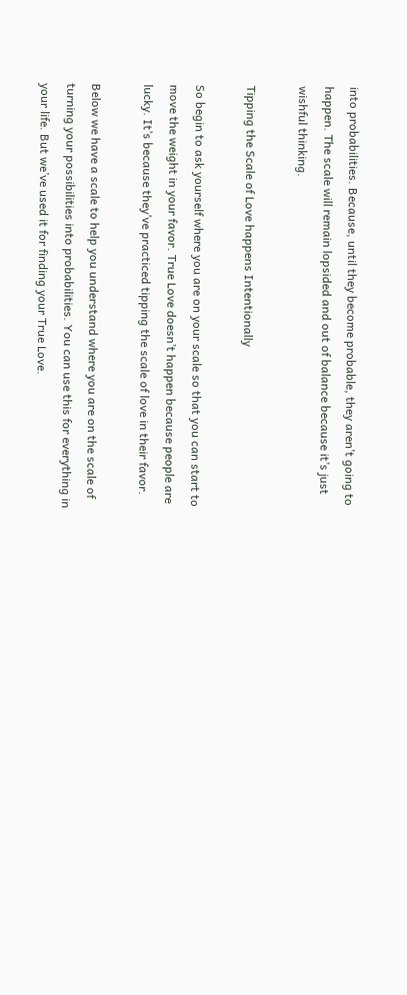into probabilities. Because, until they become probable, they aren’t going to happen. The scale will remain lopsided and out of balance because it’s just wishful thinking.

Tipping the Scale of Love happens Intentionally

So begin to ask yourself where you are on your scale so that you can start to move the weight in your favor. True Love doesn’t happen because people are lucky. It’s because they’ve practiced tipping the scale of love in their favor.

Below we have a scale to help you understand where you are on the scale of turning your possibilities into probabilities. You can use this for everything in your life. But we’ve used it for finding your True Love.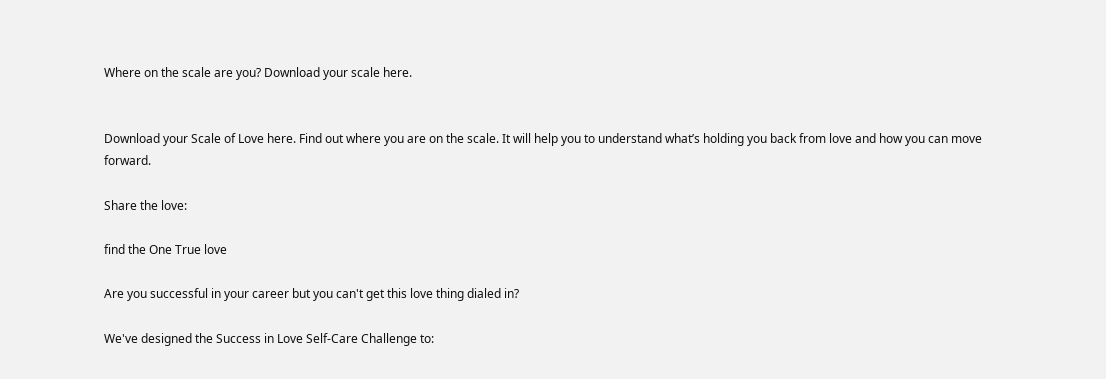Where on the scale are you? Download your scale here.


Download your Scale of Love here. Find out where you are on the scale. It will help you to understand what’s holding you back from love and how you can move forward.

Share the love:

find the One True love

Are you successful in your career but you can't get this love thing dialed in?

We've designed the Success in Love Self-Care Challenge to: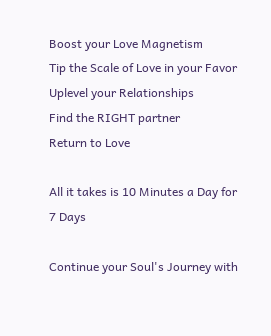Boost your Love Magnetism
Tip the Scale of Love in your Favor
Uplevel your Relationships
Find the RIGHT partner
Return to Love

All it takes is 10 Minutes a Day for 7 Days

Continue your Soul's Journey with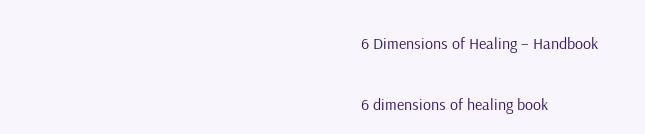6 Dimensions of Healing – Handbook

6 dimensions of healing book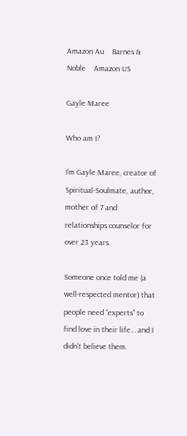Amazon Au    Barnes & Noble    Amazon US

Gayle Maree

Who am I?

I’m Gayle Maree, creator of Spiritual-Soulmate, author, mother of 7 and relationships counselor for over 23 years.

Someone once told me (a well-respected mentor) that people need “experts” to find love in their life… and I didn’t believe them.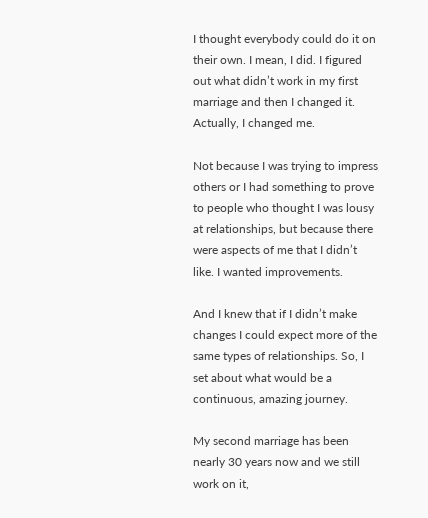I thought everybody could do it on their own. I mean, I did. I figured out what didn’t work in my first marriage and then I changed it. Actually, I changed me.

Not because I was trying to impress others or I had something to prove to people who thought I was lousy at relationships, but because there were aspects of me that I didn’t like. I wanted improvements.

And I knew that if I didn’t make changes I could expect more of the same types of relationships. So, I set about what would be a continuous, amazing journey.

My second marriage has been nearly 30 years now and we still work on it,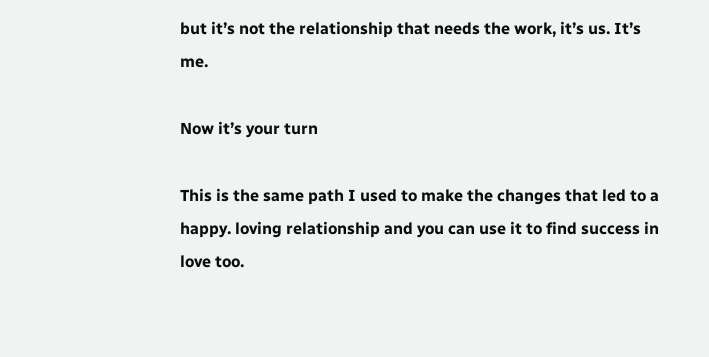but it’s not the relationship that needs the work, it’s us. It’s me.

Now it’s your turn

This is the same path I used to make the changes that led to a happy. loving relationship and you can use it to find success in love too.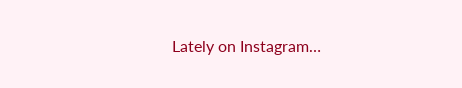Lately on Instagram…